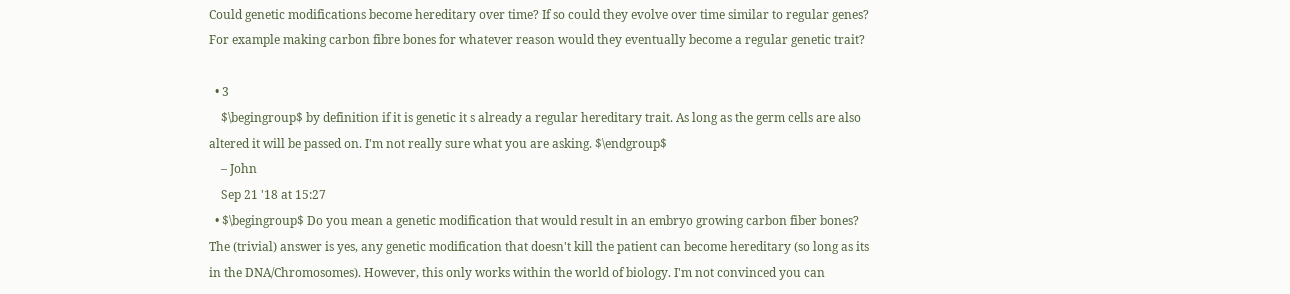Could genetic modifications become hereditary over time? If so could they evolve over time similar to regular genes? For example making carbon fibre bones for whatever reason would they eventually become a regular genetic trait?

  • 3
    $\begingroup$ by definition if it is genetic it s already a regular hereditary trait. As long as the germ cells are also altered it will be passed on. I'm not really sure what you are asking. $\endgroup$
    – John
    Sep 21 '18 at 15:27
  • $\begingroup$ Do you mean a genetic modification that would result in an embryo growing carbon fiber bones? The (trivial) answer is yes, any genetic modification that doesn't kill the patient can become hereditary (so long as its in the DNA/Chromosomes). However, this only works within the world of biology. I'm not convinced you can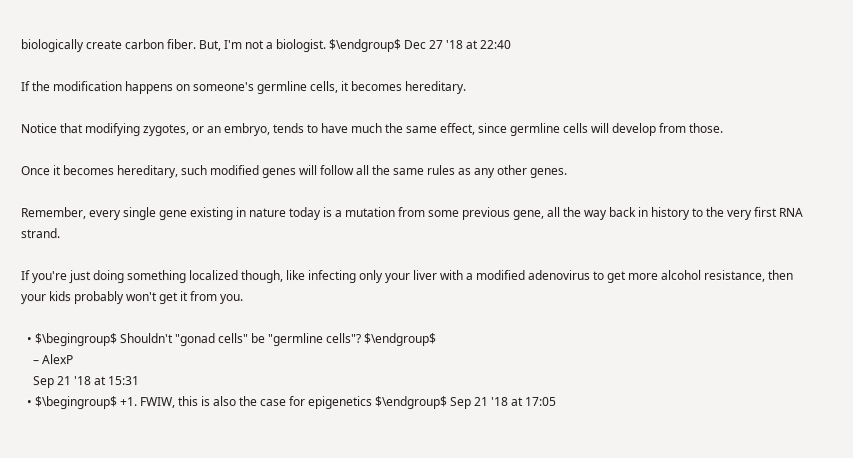biologically create carbon fiber. But, I'm not a biologist. $\endgroup$ Dec 27 '18 at 22:40

If the modification happens on someone's germline cells, it becomes hereditary.

Notice that modifying zygotes, or an embryo, tends to have much the same effect, since germline cells will develop from those.

Once it becomes hereditary, such modified genes will follow all the same rules as any other genes.

Remember, every single gene existing in nature today is a mutation from some previous gene, all the way back in history to the very first RNA strand.

If you're just doing something localized though, like infecting only your liver with a modified adenovirus to get more alcohol resistance, then your kids probably won't get it from you.

  • $\begingroup$ Shouldn't "gonad cells" be "germline cells"? $\endgroup$
    – AlexP
    Sep 21 '18 at 15:31
  • $\begingroup$ +1. FWIW, this is also the case for epigenetics $\endgroup$ Sep 21 '18 at 17:05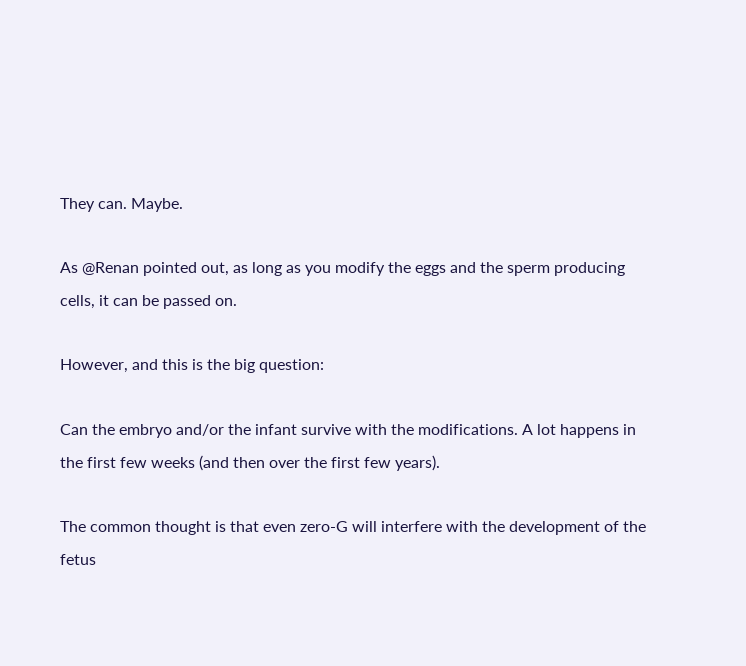They can. Maybe.

As @Renan pointed out, as long as you modify the eggs and the sperm producing cells, it can be passed on.

However, and this is the big question:

Can the embryo and/or the infant survive with the modifications. A lot happens in the first few weeks (and then over the first few years).

The common thought is that even zero-G will interfere with the development of the fetus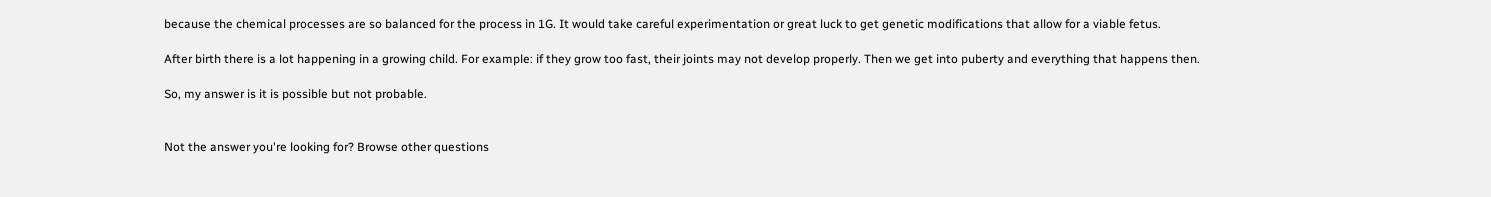because the chemical processes are so balanced for the process in 1G. It would take careful experimentation or great luck to get genetic modifications that allow for a viable fetus.

After birth there is a lot happening in a growing child. For example: if they grow too fast, their joints may not develop properly. Then we get into puberty and everything that happens then.

So, my answer is it is possible but not probable.


Not the answer you're looking for? Browse other questions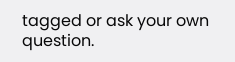tagged or ask your own question.